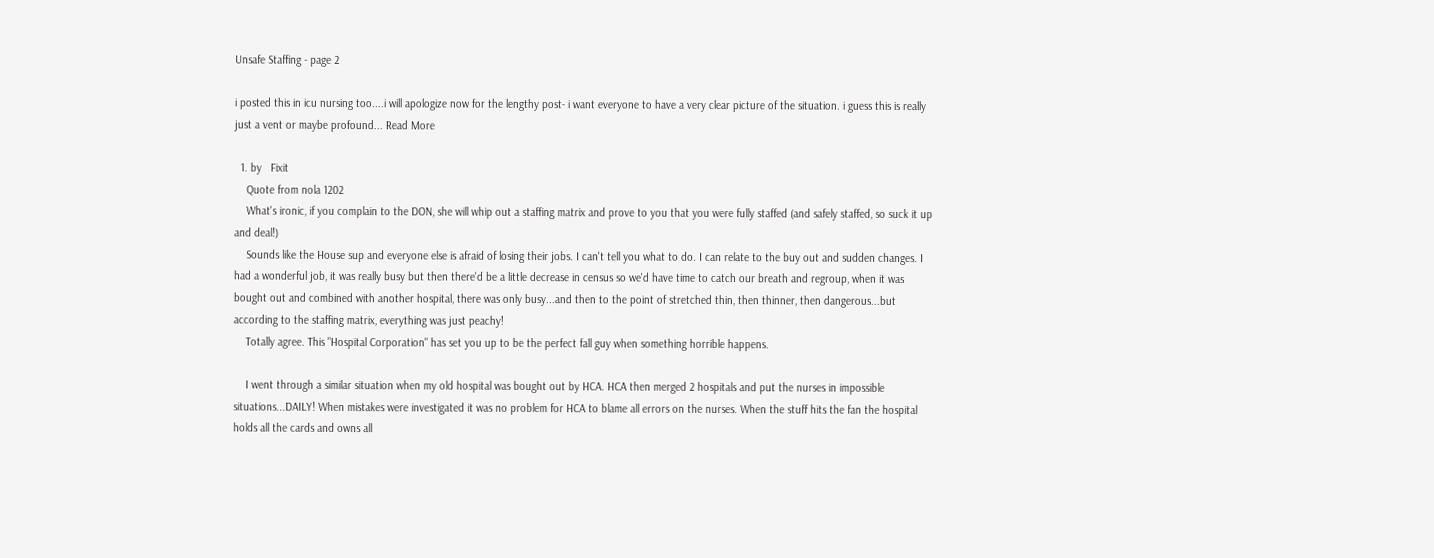Unsafe Staffing - page 2

i posted this in icu nursing too....i will apologize now for the lengthy post- i want everyone to have a very clear picture of the situation. i guess this is really just a vent or maybe profound... Read More

  1. by   Fixit
    Quote from nola 1202
    What's ironic, if you complain to the DON, she will whip out a staffing matrix and prove to you that you were fully staffed (and safely staffed, so suck it up and deal!)
    Sounds like the House sup and everyone else is afraid of losing their jobs. I can't tell you what to do. I can relate to the buy out and sudden changes. I had a wonderful job, it was really busy but then there'd be a little decrease in census so we'd have time to catch our breath and regroup, when it was bought out and combined with another hospital, there was only busy...and then to the point of stretched thin, then thinner, then dangerous...but according to the staffing matrix, everything was just peachy!
    Totally agree. This "Hospital Corporation" has set you up to be the perfect fall guy when something horrible happens.

    I went through a similar situation when my old hospital was bought out by HCA. HCA then merged 2 hospitals and put the nurses in impossible situations...DAILY! When mistakes were investigated it was no problem for HCA to blame all errors on the nurses. When the stuff hits the fan the hospital holds all the cards and owns all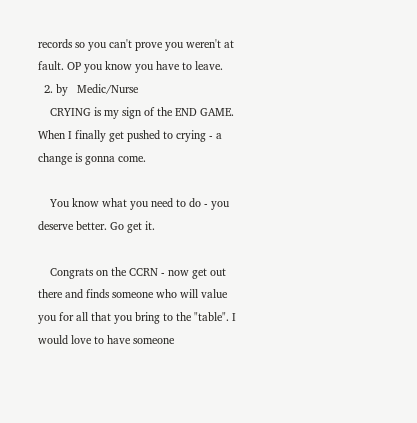records so you can't prove you weren't at fault. OP you know you have to leave.
  2. by   Medic/Nurse
    CRYING is my sign of the END GAME. When I finally get pushed to crying - a change is gonna come.

    You know what you need to do - you deserve better. Go get it.

    Congrats on the CCRN - now get out there and finds someone who will value you for all that you bring to the "table". I would love to have someone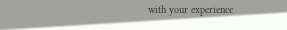with your experience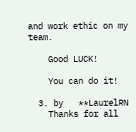and work ethic on my team.

    Good LUCK!

    You can do it!

  3. by   **LaurelRN
    Thanks for all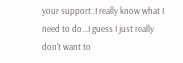your support..I really know what I need to do...I guess I just really don't want to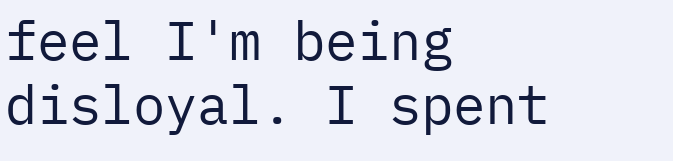feel I'm being disloyal. I spent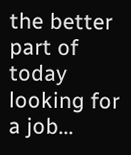the better part of today looking for a job...